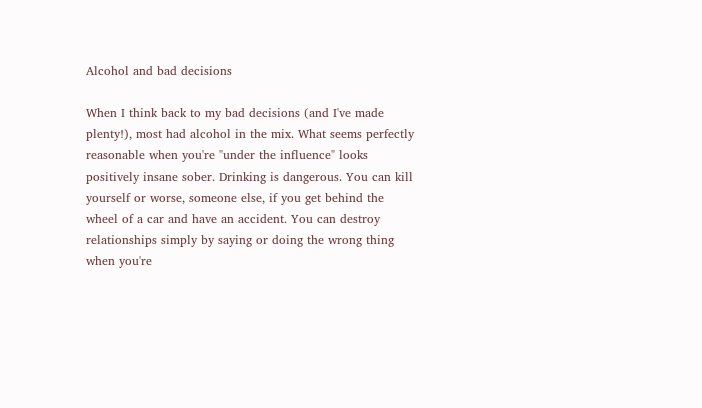Alcohol and bad decisions

When I think back to my bad decisions (and I've made plenty!), most had alcohol in the mix. What seems perfectly reasonable when you're "under the influence" looks positively insane sober. Drinking is dangerous. You can kill yourself or worse, someone else, if you get behind the wheel of a car and have an accident. You can destroy relationships simply by saying or doing the wrong thing when you're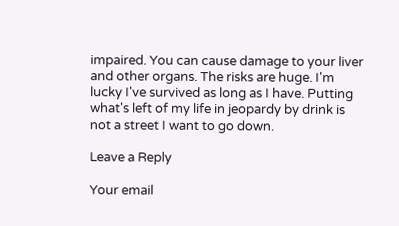impaired. You can cause damage to your liver and other organs. The risks are huge. I'm lucky I've survived as long as I have. Putting what's left of my life in jeopardy by drink is not a street I want to go down.

Leave a Reply

Your email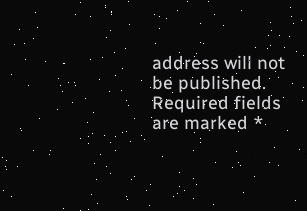address will not be published. Required fields are marked *